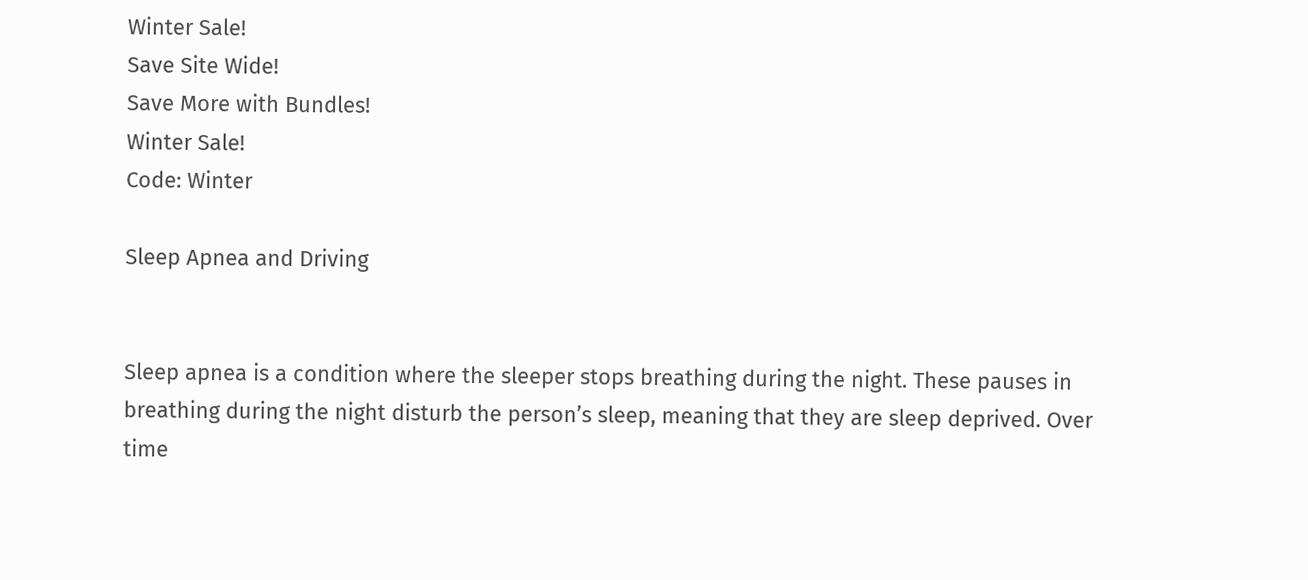Winter Sale!
Save Site Wide!
Save More with Bundles!
Winter Sale!
Code: Winter

Sleep Apnea and Driving


Sleep apnea is a condition where the sleeper stops breathing during the night. These pauses in breathing during the night disturb the person’s sleep, meaning that they are sleep deprived. Over time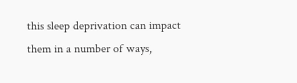this sleep deprivation can impact them in a number of ways,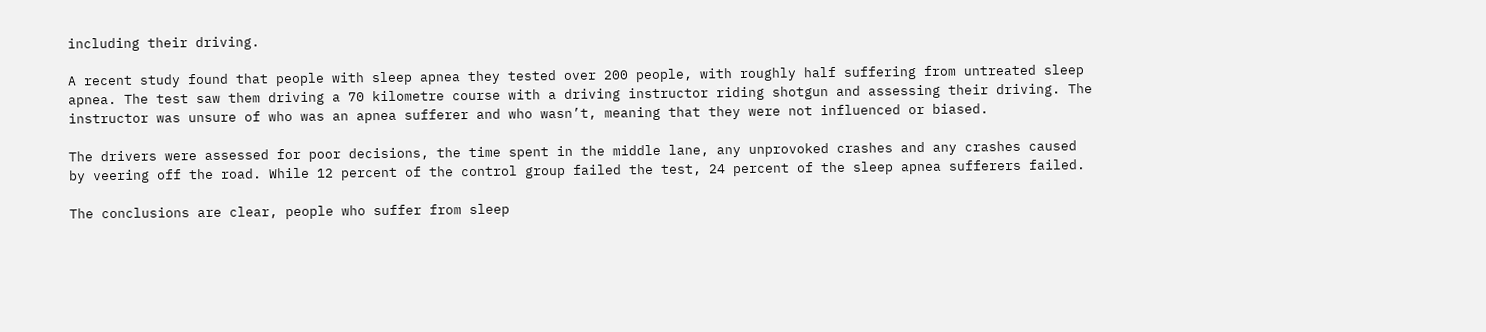including their driving.

A recent study found that people with sleep apnea they tested over 200 people, with roughly half suffering from untreated sleep apnea. The test saw them driving a 70 kilometre course with a driving instructor riding shotgun and assessing their driving. The instructor was unsure of who was an apnea sufferer and who wasn’t, meaning that they were not influenced or biased.

The drivers were assessed for poor decisions, the time spent in the middle lane, any unprovoked crashes and any crashes caused by veering off the road. While 12 percent of the control group failed the test, 24 percent of the sleep apnea sufferers failed.

The conclusions are clear, people who suffer from sleep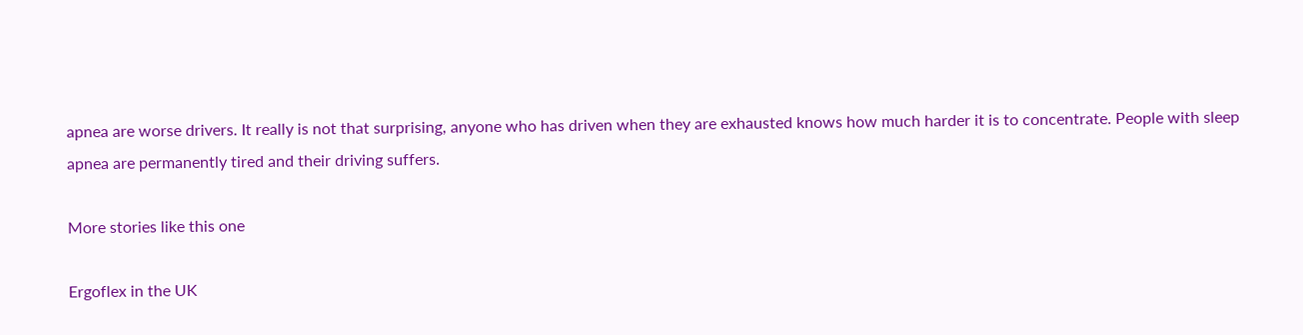apnea are worse drivers. It really is not that surprising, anyone who has driven when they are exhausted knows how much harder it is to concentrate. People with sleep apnea are permanently tired and their driving suffers.

More stories like this one

Ergoflex in the UK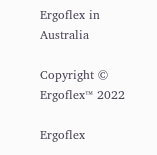Ergoflex in Australia

Copyright © Ergoflex™ 2022

Ergoflex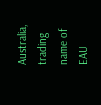Australia, trading name of EAU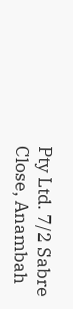Pty Ltd. 7/2 Sabre Close, Anambah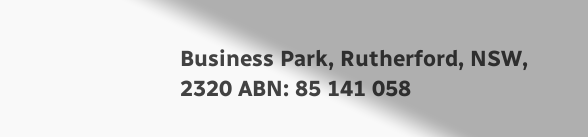Business Park, Rutherford, NSW, 2320 ABN: 85 141 058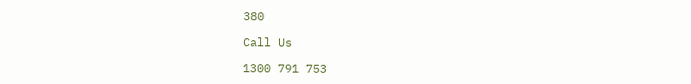380

Call Us

1300 791 753